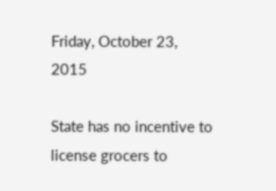Friday, October 23, 2015

State has no incentive to license grocers to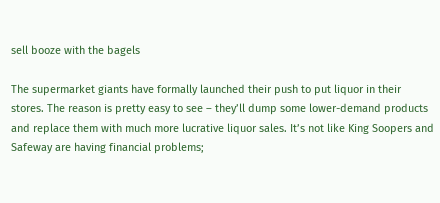sell booze with the bagels

The supermarket giants have formally launched their push to put liquor in their stores. The reason is pretty easy to see – they’ll dump some lower-demand products and replace them with much more lucrative liquor sales. It’s not like King Soopers and Safeway are having financial problems;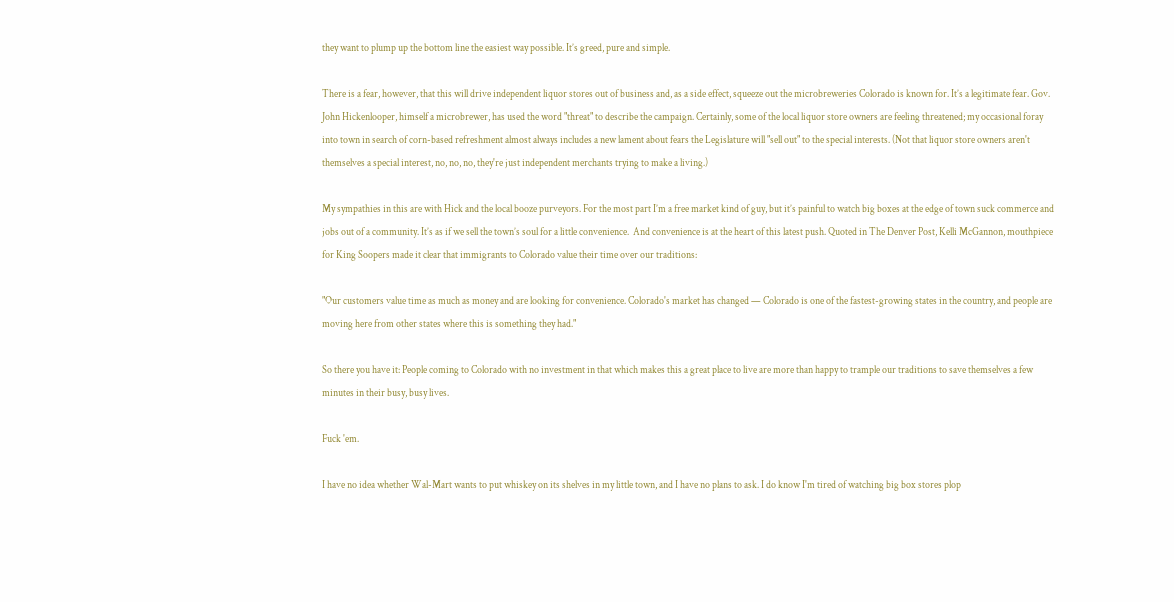they want to plump up the bottom line the easiest way possible. It’s greed, pure and simple.

There is a fear, however, that this will drive independent liquor stores out of business and, as a side effect, squeeze out the microbreweries Colorado is known for. It’s a legitimate fear. Gov. John Hickenlooper, himself a microbrewer, has used the word "threat" to describe the campaign. Certainly, some of the local liquor store owners are feeling threatened; my occasional foray into town in search of corn-based refreshment almost always includes a new lament about fears the Legislature will "sell out" to the special interests. (Not that liquor store owners aren't themselves a special interest, no, no, no, they're just independent merchants trying to make a living.)

My sympathies in this are with Hick and the local booze purveyors. For the most part I’m a free market kind of guy, but it’s painful to watch big boxes at the edge of town suck commerce and jobs out of a community. It’s as if we sell the town’s soul for a little convenience.  And convenience is at the heart of this latest push. Quoted in The Denver Post, Kelli McGannon, mouthpiece for King Soopers made it clear that immigrants to Colorado value their time over our traditions:

"Our customers value time as much as money and are looking for convenience. Colorado's market has changed — Colorado is one of the fastest-growing states in the country, and people are moving here from other states where this is something they had."

So there you have it: People coming to Colorado with no investment in that which makes this a great place to live are more than happy to trample our traditions to save themselves a few minutes in their busy, busy lives.

Fuck 'em.

I have no idea whether Wal-Mart wants to put whiskey on its shelves in my little town, and I have no plans to ask. I do know I'm tired of watching big box stores plop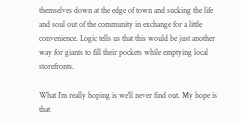themselves down at the edge of town and sucking the life and soul out of the community in exchange for a little convenience. Logic tells us that this would be just another way for giants to fill their pockets while emptying local storefronts.

What I’m really hoping is we'll never find out. My hope is that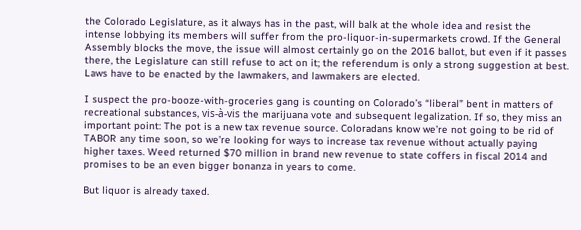the Colorado Legislature, as it always has in the past, will balk at the whole idea and resist the intense lobbying its members will suffer from the pro-liquor-in-supermarkets crowd. If the General Assembly blocks the move, the issue will almost certainly go on the 2016 ballot, but even if it passes there, the Legislature can still refuse to act on it; the referendum is only a strong suggestion at best. Laws have to be enacted by the lawmakers, and lawmakers are elected.

I suspect the pro-booze-with-groceries gang is counting on Colorado’s “liberal” bent in matters of recreational substances, vis-à-vis the marijuana vote and subsequent legalization. If so, they miss an important point: The pot is a new tax revenue source. Coloradans know we’re not going to be rid of TABOR any time soon, so we’re looking for ways to increase tax revenue without actually paying higher taxes. Weed returned $70 million in brand new revenue to state coffers in fiscal 2014 and promises to be an even bigger bonanza in years to come.

But liquor is already taxed.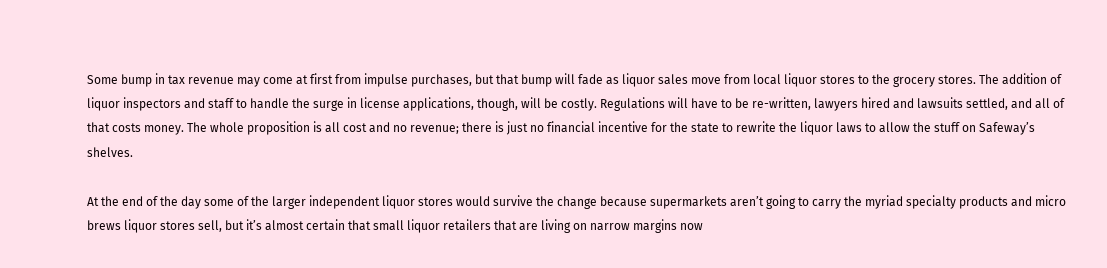Some bump in tax revenue may come at first from impulse purchases, but that bump will fade as liquor sales move from local liquor stores to the grocery stores. The addition of liquor inspectors and staff to handle the surge in license applications, though, will be costly. Regulations will have to be re-written, lawyers hired and lawsuits settled, and all of that costs money. The whole proposition is all cost and no revenue; there is just no financial incentive for the state to rewrite the liquor laws to allow the stuff on Safeway’s shelves.

At the end of the day some of the larger independent liquor stores would survive the change because supermarkets aren’t going to carry the myriad specialty products and micro brews liquor stores sell, but it’s almost certain that small liquor retailers that are living on narrow margins now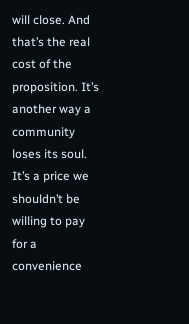will close. And that’s the real cost of the proposition. It’s another way a community loses its soul. It’s a price we shouldn’t be willing to pay for a convenience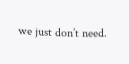we just don’t need.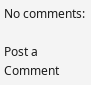No comments:

Post a Comment